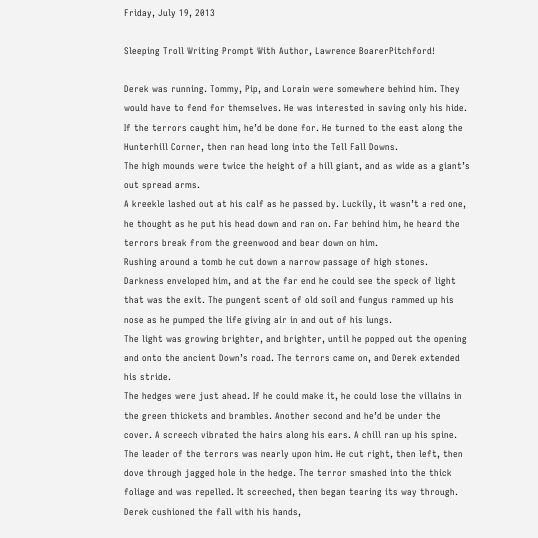Friday, July 19, 2013

Sleeping Troll Writing Prompt With Author, Lawrence BoarerPitchford!

Derek was running. Tommy, Pip, and Lorain were somewhere behind him. They would have to fend for themselves. He was interested in saving only his hide. If the terrors caught him, he’d be done for. He turned to the east along the Hunterhill Corner, then ran head long into the Tell Fall Downs.
The high mounds were twice the height of a hill giant, and as wide as a giant’s out spread arms.
A kreekle lashed out at his calf as he passed by. Luckily, it wasn’t a red one, he thought as he put his head down and ran on. Far behind him, he heard the terrors break from the greenwood and bear down on him.
Rushing around a tomb he cut down a narrow passage of high stones. Darkness enveloped him, and at the far end he could see the speck of light that was the exit. The pungent scent of old soil and fungus rammed up his nose as he pumped the life giving air in and out of his lungs.
The light was growing brighter, and brighter, until he popped out the opening and onto the ancient Down’s road. The terrors came on, and Derek extended his stride.
The hedges were just ahead. If he could make it, he could lose the villains in the green thickets and brambles. Another second and he’d be under the cover. A screech vibrated the hairs along his ears. A chill ran up his spine. The leader of the terrors was nearly upon him. He cut right, then left, then dove through jagged hole in the hedge. The terror smashed into the thick foliage and was repelled. It screeched, then began tearing its way through.
Derek cushioned the fall with his hands,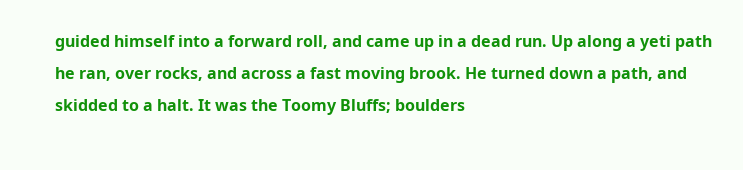guided himself into a forward roll, and came up in a dead run. Up along a yeti path he ran, over rocks, and across a fast moving brook. He turned down a path, and skidded to a halt. It was the Toomy Bluffs; boulders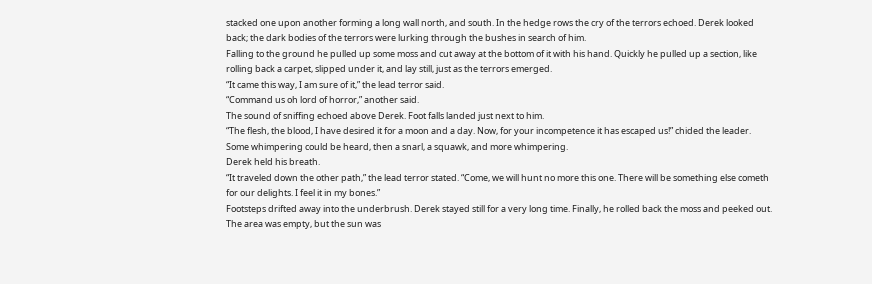stacked one upon another forming a long wall north, and south. In the hedge rows the cry of the terrors echoed. Derek looked back; the dark bodies of the terrors were lurking through the bushes in search of him.
Falling to the ground he pulled up some moss and cut away at the bottom of it with his hand. Quickly he pulled up a section, like rolling back a carpet, slipped under it, and lay still, just as the terrors emerged.
“It came this way, I am sure of it,” the lead terror said.
“Command us oh lord of horror,” another said.
The sound of sniffing echoed above Derek. Foot falls landed just next to him.
“The flesh, the blood, I have desired it for a moon and a day. Now, for your incompetence it has escaped us!” chided the leader. Some whimpering could be heard, then a snarl, a squawk, and more whimpering.
Derek held his breath.
“It traveled down the other path,” the lead terror stated. “Come, we will hunt no more this one. There will be something else cometh for our delights. I feel it in my bones.”
Footsteps drifted away into the underbrush. Derek stayed still for a very long time. Finally, he rolled back the moss and peeked out. The area was empty, but the sun was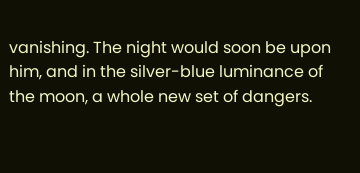vanishing. The night would soon be upon him, and in the silver-blue luminance of the moon, a whole new set of dangers.